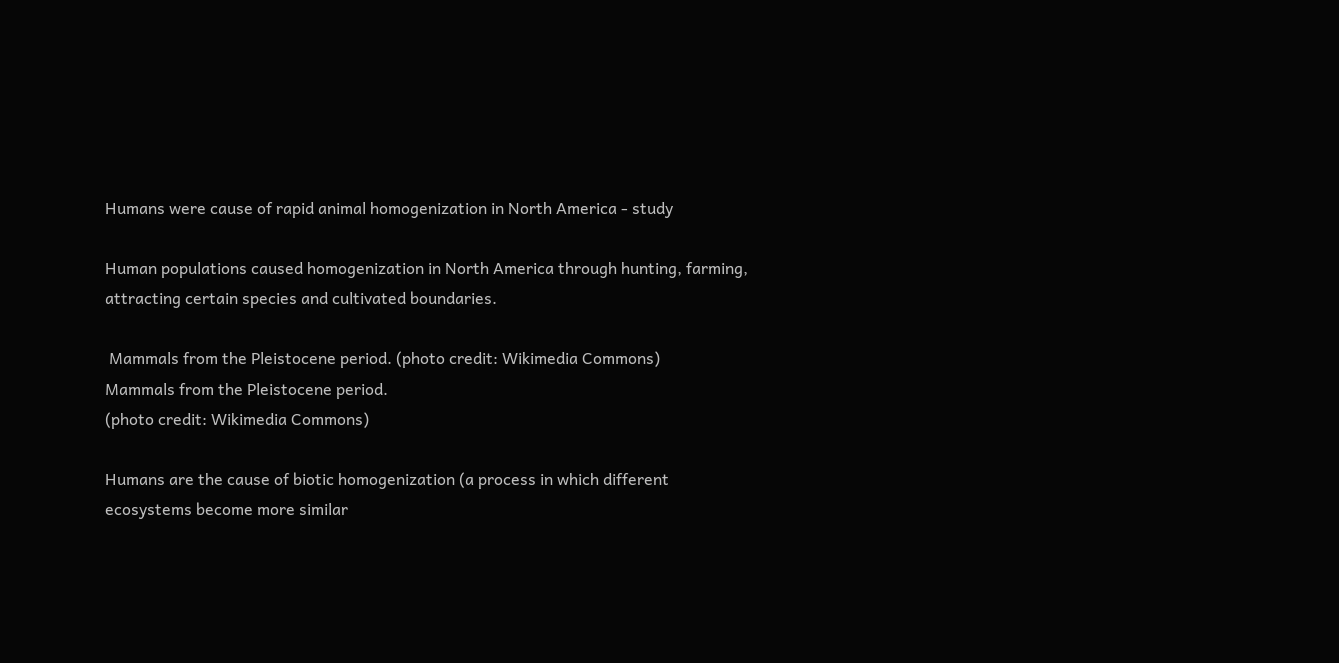Humans were cause of rapid animal homogenization in North America - study

Human populations caused homogenization in North America through hunting, farming, attracting certain species and cultivated boundaries.

 Mammals from the Pleistocene period. (photo credit: Wikimedia Commons)
Mammals from the Pleistocene period.
(photo credit: Wikimedia Commons)

Humans are the cause of biotic homogenization (a process in which different ecosystems become more similar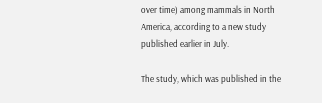over time) among mammals in North America, according to a new study published earlier in July.

The study, which was published in the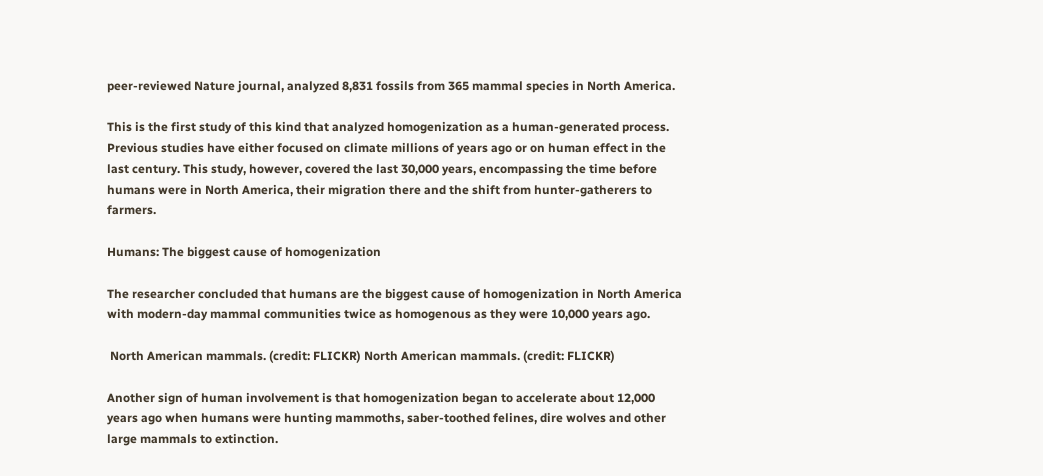peer-reviewed Nature journal, analyzed 8,831 fossils from 365 mammal species in North America.

This is the first study of this kind that analyzed homogenization as a human-generated process. Previous studies have either focused on climate millions of years ago or on human effect in the last century. This study, however, covered the last 30,000 years, encompassing the time before humans were in North America, their migration there and the shift from hunter-gatherers to farmers.

Humans: The biggest cause of homogenization

The researcher concluded that humans are the biggest cause of homogenization in North America with modern-day mammal communities twice as homogenous as they were 10,000 years ago.

 North American mammals. (credit: FLICKR) North American mammals. (credit: FLICKR)

Another sign of human involvement is that homogenization began to accelerate about 12,000 years ago when humans were hunting mammoths, saber-toothed felines, dire wolves and other large mammals to extinction.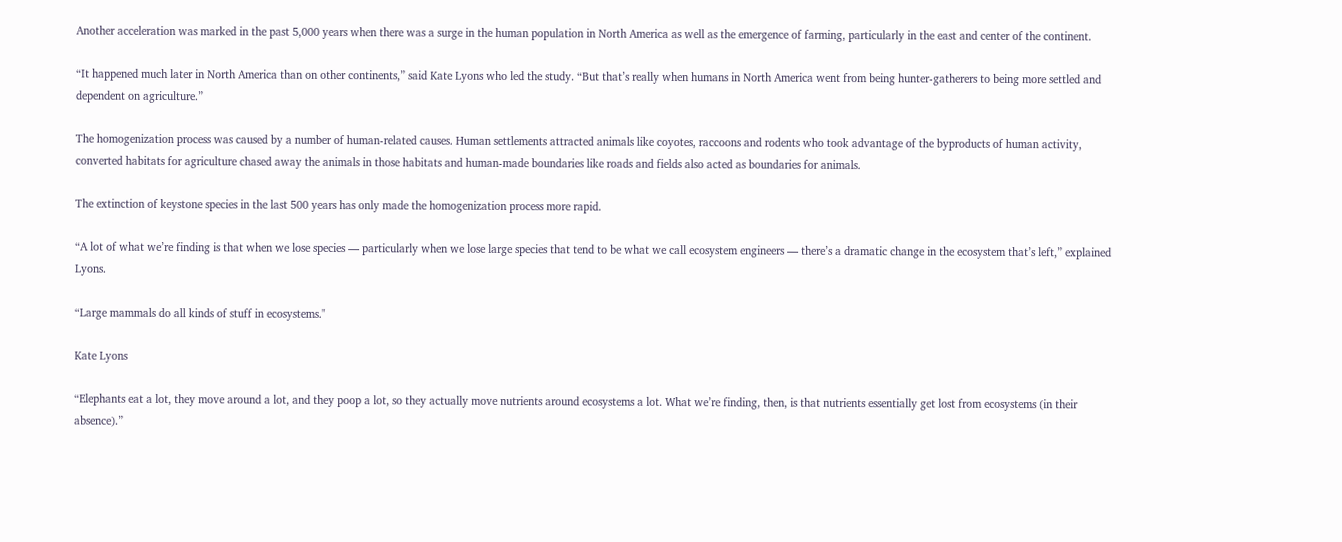Another acceleration was marked in the past 5,000 years when there was a surge in the human population in North America as well as the emergence of farming, particularly in the east and center of the continent.

“It happened much later in North America than on other continents,” said Kate Lyons who led the study. “But that’s really when humans in North America went from being hunter-gatherers to being more settled and dependent on agriculture.”

The homogenization process was caused by a number of human-related causes. Human settlements attracted animals like coyotes, raccoons and rodents who took advantage of the byproducts of human activity, converted habitats for agriculture chased away the animals in those habitats and human-made boundaries like roads and fields also acted as boundaries for animals.

The extinction of keystone species in the last 500 years has only made the homogenization process more rapid.

“A lot of what we’re finding is that when we lose species — particularly when we lose large species that tend to be what we call ecosystem engineers — there’s a dramatic change in the ecosystem that’s left,” explained Lyons.

“Large mammals do all kinds of stuff in ecosystems."

Kate Lyons

“Elephants eat a lot, they move around a lot, and they poop a lot, so they actually move nutrients around ecosystems a lot. What we’re finding, then, is that nutrients essentially get lost from ecosystems (in their absence).”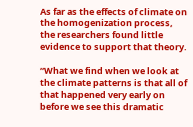As far as the effects of climate on the homogenization process, the researchers found little evidence to support that theory.

“What we find when we look at the climate patterns is that all of that happened very early on before we see this dramatic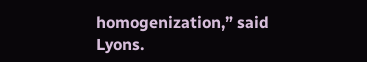homogenization,” said Lyons.